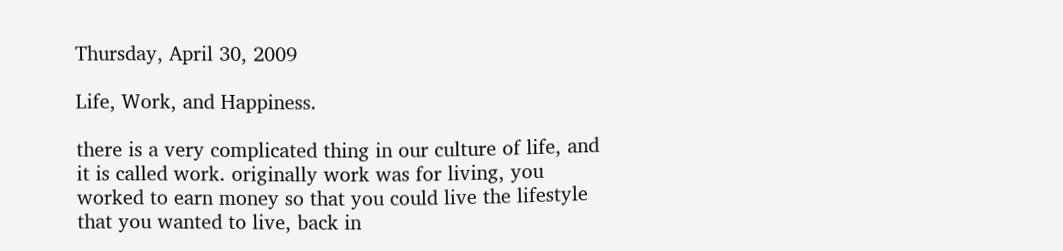Thursday, April 30, 2009

Life, Work, and Happiness.

there is a very complicated thing in our culture of life, and it is called work. originally work was for living, you worked to earn money so that you could live the lifestyle that you wanted to live, back in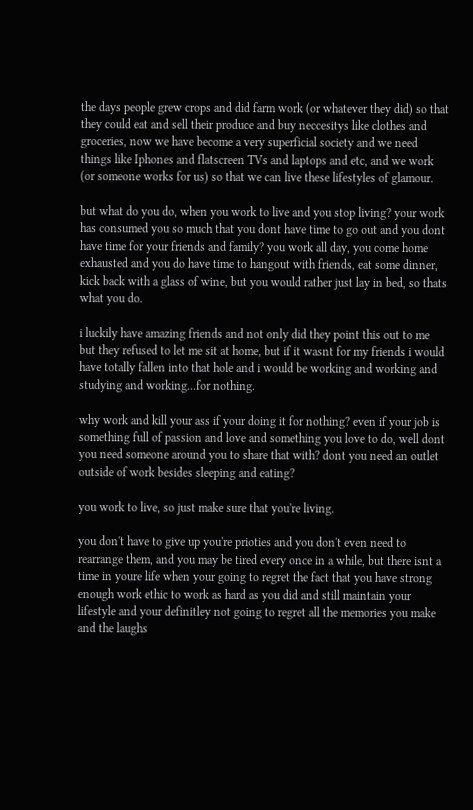the days people grew crops and did farm work (or whatever they did) so that they could eat and sell their produce and buy neccesitys like clothes and groceries, now we have become a very superficial society and we need things like Iphones and flatscreen TVs and laptops and etc, and we work (or someone works for us) so that we can live these lifestyles of glamour.

but what do you do, when you work to live and you stop living? your work has consumed you so much that you dont have time to go out and you dont have time for your friends and family? you work all day, you come home exhausted and you do have time to hangout with friends, eat some dinner, kick back with a glass of wine, but you would rather just lay in bed, so thats what you do.

i luckily have amazing friends and not only did they point this out to me but they refused to let me sit at home, but if it wasnt for my friends i would have totally fallen into that hole and i would be working and working and studying and working...for nothing.

why work and kill your ass if your doing it for nothing? even if your job is something full of passion and love and something you love to do, well dont you need someone around you to share that with? dont you need an outlet outside of work besides sleeping and eating?

you work to live, so just make sure that you're living.

you don't have to give up you're prioties and you don't even need to rearrange them, and you may be tired every once in a while, but there isnt a time in youre life when your going to regret the fact that you have strong enough work ethic to work as hard as you did and still maintain your lifestyle and your definitley not going to regret all the memories you make and the laughs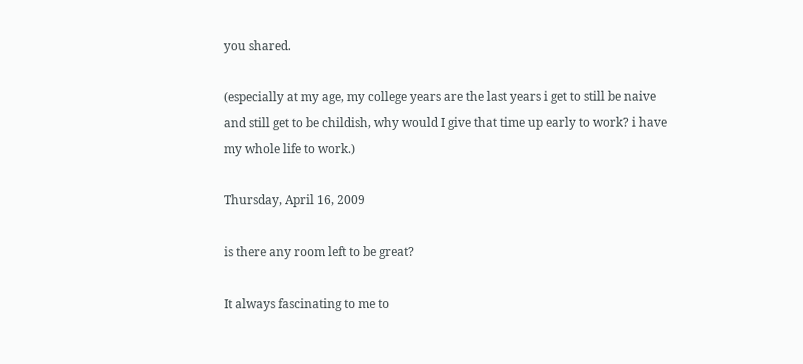you shared.

(especially at my age, my college years are the last years i get to still be naive and still get to be childish, why would I give that time up early to work? i have my whole life to work.)

Thursday, April 16, 2009

is there any room left to be great?

It always fascinating to me to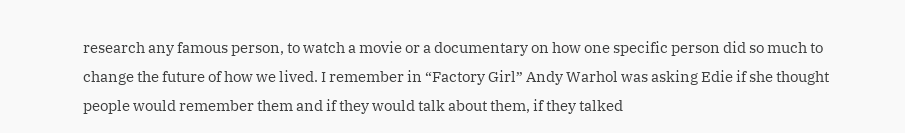research any famous person, to watch a movie or a documentary on how one specific person did so much to change the future of how we lived. I remember in “Factory Girl” Andy Warhol was asking Edie if she thought people would remember them and if they would talk about them, if they talked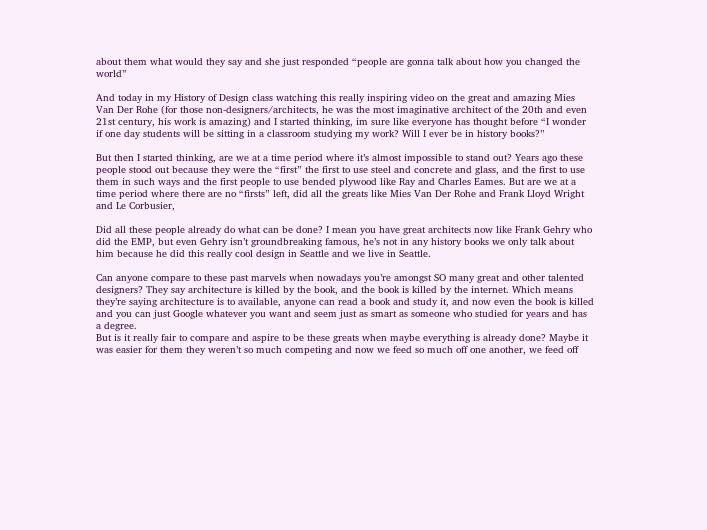about them what would they say and she just responded “people are gonna talk about how you changed the world”

And today in my History of Design class watching this really inspiring video on the great and amazing Mies Van Der Rohe (for those non-designers/architects, he was the most imaginative architect of the 20th and even 21st century, his work is amazing) and I started thinking, im sure like everyone has thought before “I wonder if one day students will be sitting in a classroom studying my work? Will I ever be in history books?”

But then I started thinking, are we at a time period where it’s almost impossible to stand out? Years ago these people stood out because they were the “first” the first to use steel and concrete and glass, and the first to use them in such ways and the first people to use bended plywood like Ray and Charles Eames. But are we at a time period where there are no “firsts” left, did all the greats like Mies Van Der Rohe and Frank Lloyd Wright and Le Corbusier,

Did all these people already do what can be done? I mean you have great architects now like Frank Gehry who did the EMP, but even Gehry isn’t groundbreaking famous, he’s not in any history books we only talk about him because he did this really cool design in Seattle and we live in Seattle.

Can anyone compare to these past marvels when nowadays you’re amongst SO many great and other talented designers? They say architecture is killed by the book, and the book is killed by the internet. Which means they’re saying architecture is to available, anyone can read a book and study it, and now even the book is killed and you can just Google whatever you want and seem just as smart as someone who studied for years and has a degree.
But is it really fair to compare and aspire to be these greats when maybe everything is already done? Maybe it was easier for them they weren’t so much competing and now we feed so much off one another, we feed off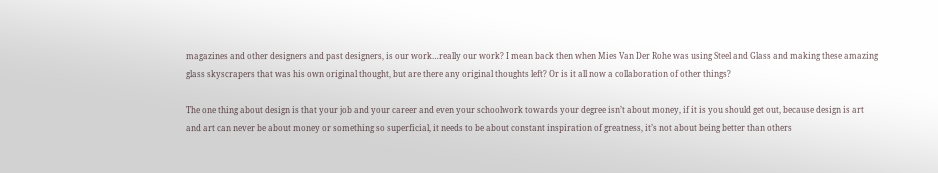magazines and other designers and past designers, is our work…really our work? I mean back then when Mies Van Der Rohe was using Steel and Glass and making these amazing glass skyscrapers that was his own original thought, but are there any original thoughts left? Or is it all now a collaboration of other things?

The one thing about design is that your job and your career and even your schoolwork towards your degree isn’t about money, if it is you should get out, because design is art and art can never be about money or something so superficial, it needs to be about constant inspiration of greatness, it’s not about being better than others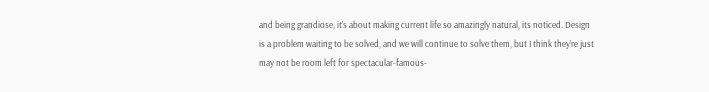and being grandiose, it’s about making current life so amazingly natural, its noticed. Design is a problem waiting to be solved, and we will continue to solve them, but I think they’re just may not be room left for spectacular-famous-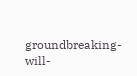groundbreaking-will-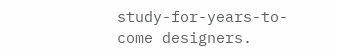study-for-years-to-come designers.